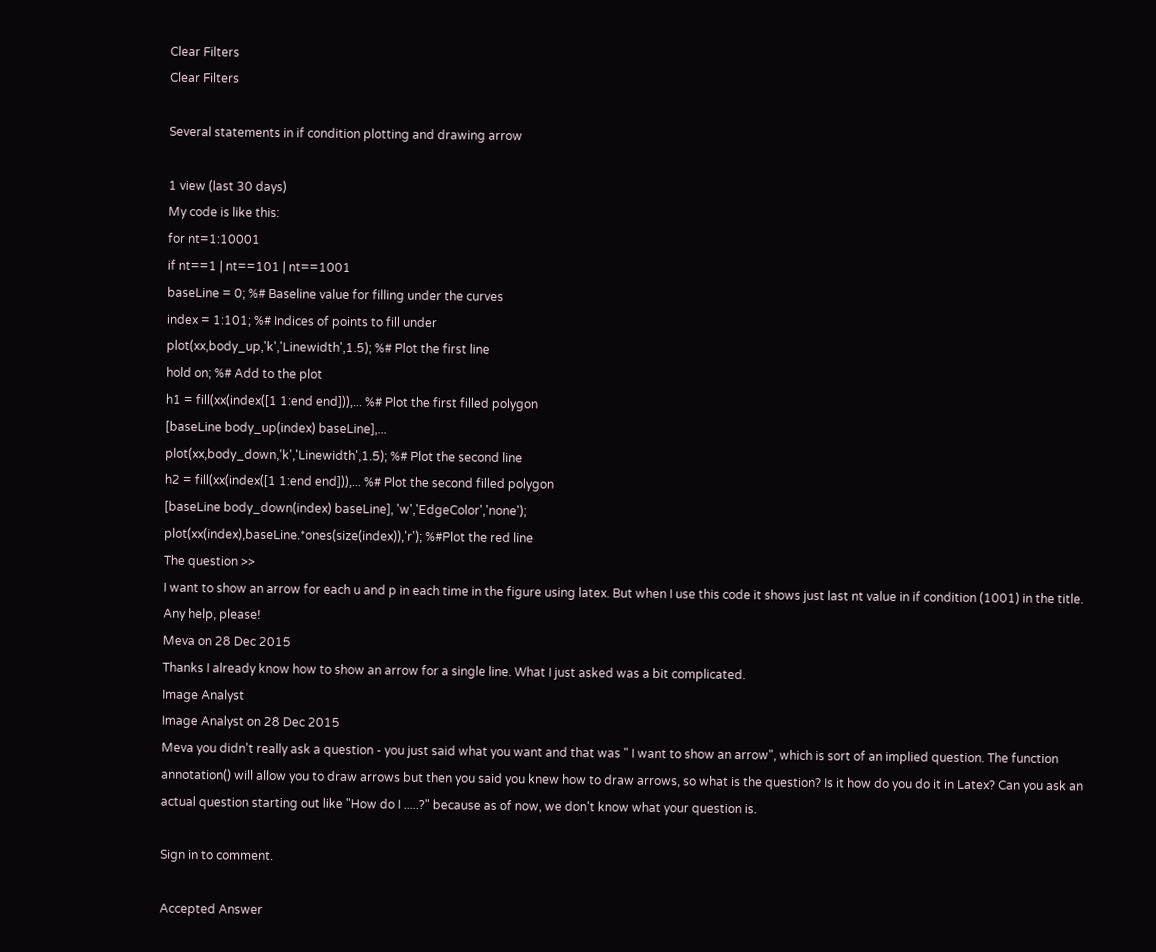Clear Filters
Clear Filters

Several statements in if condition plotting and drawing arrow

1 view (last 30 days)
My code is like this:
for nt=1:10001
if nt==1 | nt==101 | nt==1001
baseLine = 0; %# Baseline value for filling under the curves
index = 1:101; %# Indices of points to fill under
plot(xx,body_up,'k','Linewidth',1.5); %# Plot the first line
hold on; %# Add to the plot
h1 = fill(xx(index([1 1:end end])),... %# Plot the first filled polygon
[baseLine body_up(index) baseLine],...
plot(xx,body_down,'k','Linewidth',1.5); %# Plot the second line
h2 = fill(xx(index([1 1:end end])),... %# Plot the second filled polygon
[baseLine body_down(index) baseLine], 'w','EdgeColor','none');
plot(xx(index),baseLine.*ones(size(index)),'r'); %#Plot the red line
The question >>
I want to show an arrow for each u and p in each time in the figure using latex. But when I use this code it shows just last nt value in if condition (1001) in the title.
Any help, please!
Meva on 28 Dec 2015
Thanks I already know how to show an arrow for a single line. What I just asked was a bit complicated.
Image Analyst
Image Analyst on 28 Dec 2015
Meva you didn't really ask a question - you just said what you want and that was " I want to show an arrow", which is sort of an implied question. The function annotation() will allow you to draw arrows but then you said you knew how to draw arrows, so what is the question? Is it how do you do it in Latex? Can you ask an actual question starting out like "How do I .....?" because as of now, we don't know what your question is.

Sign in to comment.

Accepted Answer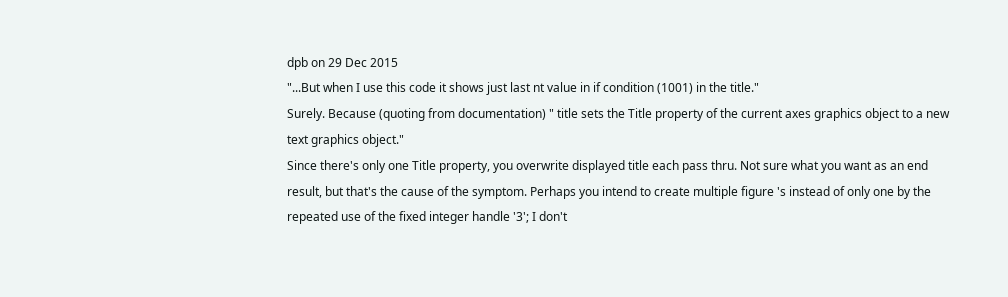dpb on 29 Dec 2015
"...But when I use this code it shows just last nt value in if condition (1001) in the title."
Surely. Because (quoting from documentation) " title sets the Title property of the current axes graphics object to a new text graphics object."
Since there's only one Title property, you overwrite displayed title each pass thru. Not sure what you want as an end result, but that's the cause of the symptom. Perhaps you intend to create multiple figure 's instead of only one by the repeated use of the fixed integer handle '3'; I don't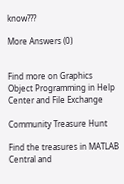know???

More Answers (0)


Find more on Graphics Object Programming in Help Center and File Exchange

Community Treasure Hunt

Find the treasures in MATLAB Central and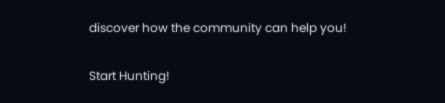discover how the community can help you!

Start Hunting!